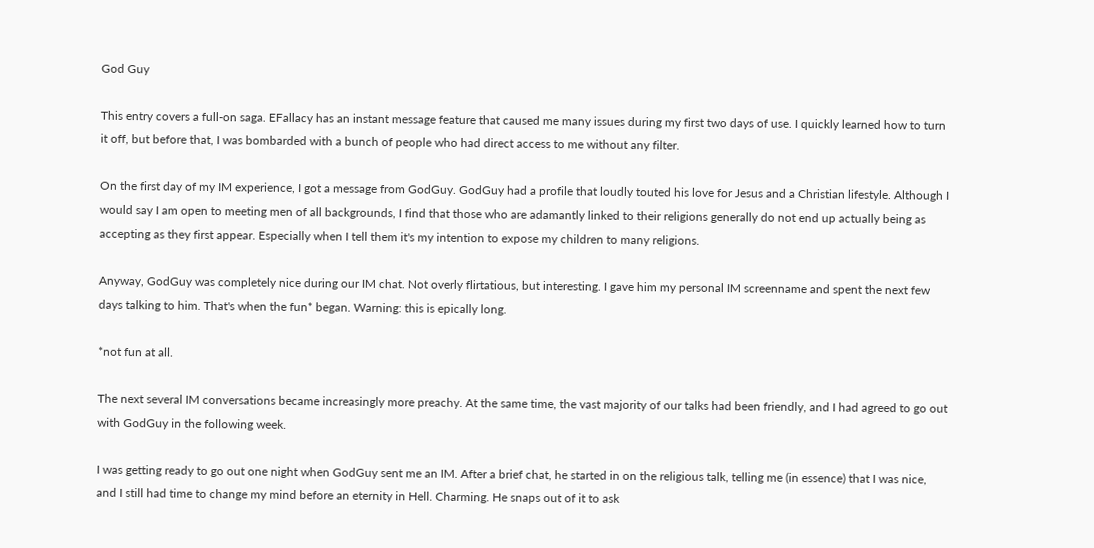God Guy

This entry covers a full-on saga. EFallacy has an instant message feature that caused me many issues during my first two days of use. I quickly learned how to turn it off, but before that, I was bombarded with a bunch of people who had direct access to me without any filter.

On the first day of my IM experience, I got a message from GodGuy. GodGuy had a profile that loudly touted his love for Jesus and a Christian lifestyle. Although I would say I am open to meeting men of all backgrounds, I find that those who are adamantly linked to their religions generally do not end up actually being as accepting as they first appear. Especially when I tell them it's my intention to expose my children to many religions.

Anyway, GodGuy was completely nice during our IM chat. Not overly flirtatious, but interesting. I gave him my personal IM screenname and spent the next few days talking to him. That's when the fun* began. Warning: this is epically long.

*not fun at all.

The next several IM conversations became increasingly more preachy. At the same time, the vast majority of our talks had been friendly, and I had agreed to go out with GodGuy in the following week.

I was getting ready to go out one night when GodGuy sent me an IM. After a brief chat, he started in on the religious talk, telling me (in essence) that I was nice, and I still had time to change my mind before an eternity in Hell. Charming. He snaps out of it to ask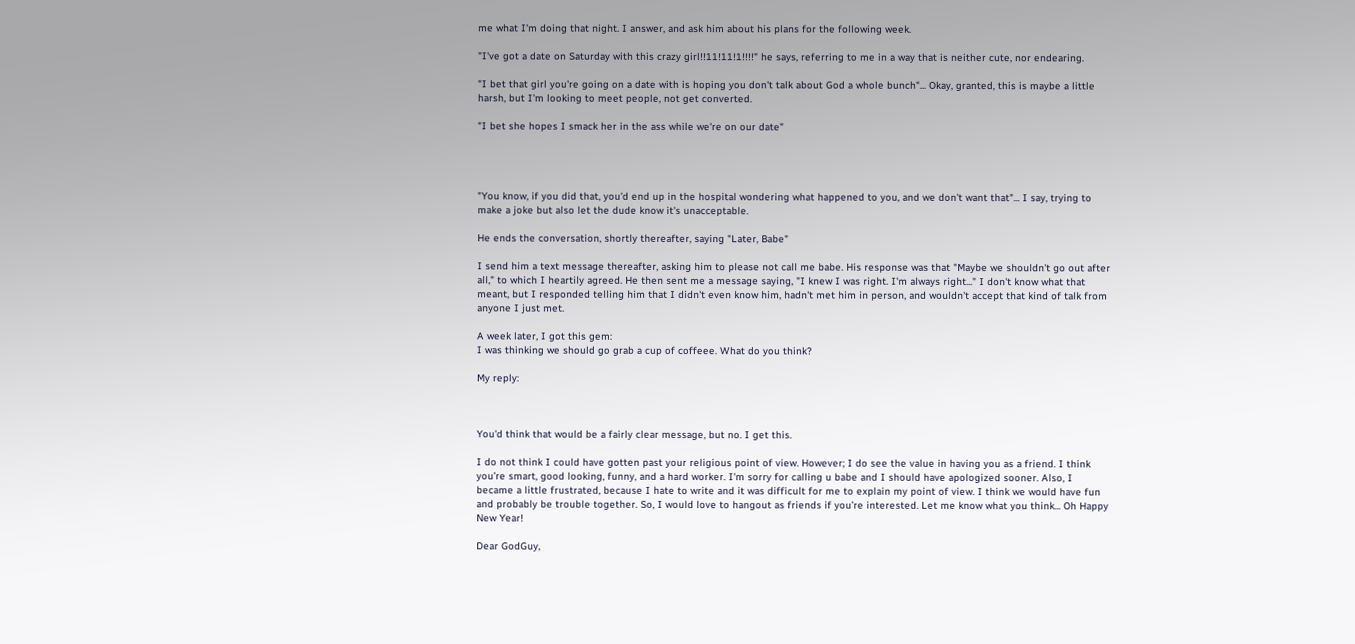me what I'm doing that night. I answer, and ask him about his plans for the following week.

"I've got a date on Saturday with this crazy girl!!11!11!1!!!!" he says, referring to me in a way that is neither cute, nor endearing.

"I bet that girl you're going on a date with is hoping you don't talk about God a whole bunch"... Okay, granted, this is maybe a little harsh, but I'm looking to meet people, not get converted.

"I bet she hopes I smack her in the ass while we're on our date"




"You know, if you did that, you'd end up in the hospital wondering what happened to you, and we don't want that"... I say, trying to make a joke but also let the dude know it's unacceptable.

He ends the conversation, shortly thereafter, saying "Later, Babe"

I send him a text message thereafter, asking him to please not call me babe. His response was that "Maybe we shouldn't go out after all," to which I heartily agreed. He then sent me a message saying, "I knew I was right. I'm always right..." I don't know what that meant, but I responded telling him that I didn't even know him, hadn't met him in person, and wouldn't accept that kind of talk from anyone I just met.

A week later, I got this gem:
I was thinking we should go grab a cup of coffeee. What do you think?

My reply:



You'd think that would be a fairly clear message, but no. I get this.

I do not think I could have gotten past your religious point of view. However; I do see the value in having you as a friend. I think you’re smart, good looking, funny, and a hard worker. I'm sorry for calling u babe and I should have apologized sooner. Also, I became a little frustrated, because I hate to write and it was difficult for me to explain my point of view. I think we would have fun and probably be trouble together. So, I would love to hangout as friends if you’re interested. Let me know what you think... Oh Happy New Year!

Dear GodGuy,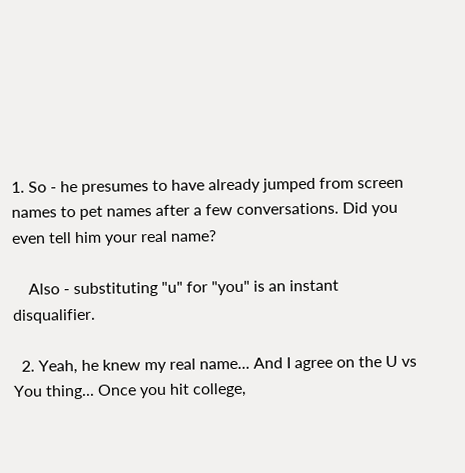1. So - he presumes to have already jumped from screen names to pet names after a few conversations. Did you even tell him your real name?

    Also - substituting "u" for "you" is an instant disqualifier.

  2. Yeah, he knew my real name... And I agree on the U vs You thing... Once you hit college,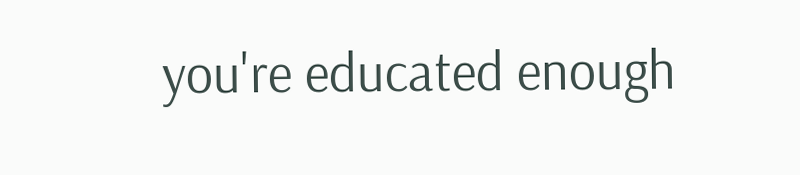you're educated enough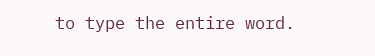to type the entire word.